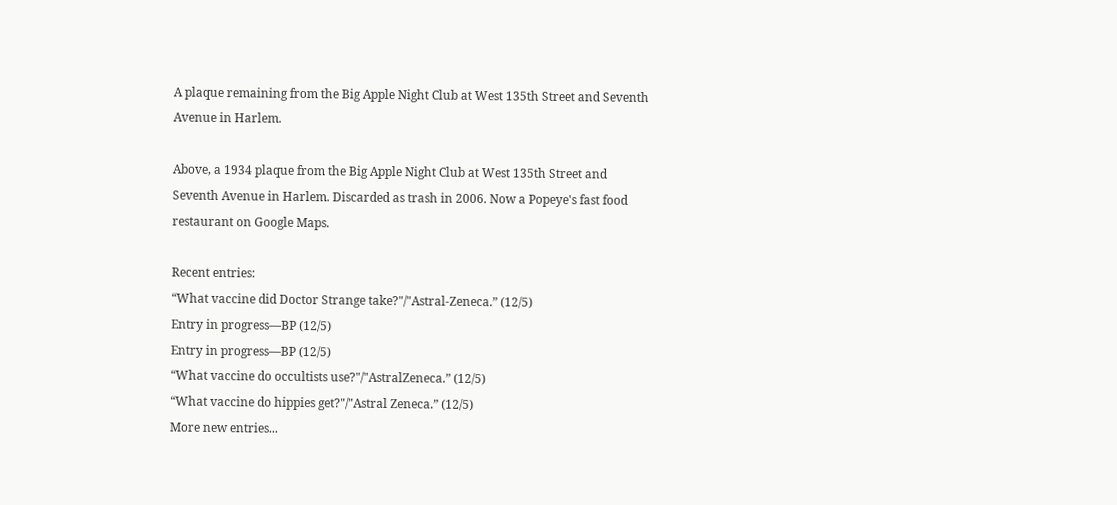A plaque remaining from the Big Apple Night Club at West 135th Street and Seventh Avenue in Harlem.

Above, a 1934 plaque from the Big Apple Night Club at West 135th Street and Seventh Avenue in Harlem. Discarded as trash in 2006. Now a Popeye's fast food restaurant on Google Maps.

Recent entries:
“What vaccine did Doctor Strange take?"/"Astral-Zeneca.” (12/5)
Entry in progress—BP (12/5)
Entry in progress—BP (12/5)
“What vaccine do occultists use?"/"AstralZeneca.” (12/5)
“What vaccine do hippies get?"/"Astral Zeneca.” (12/5)
More new entries...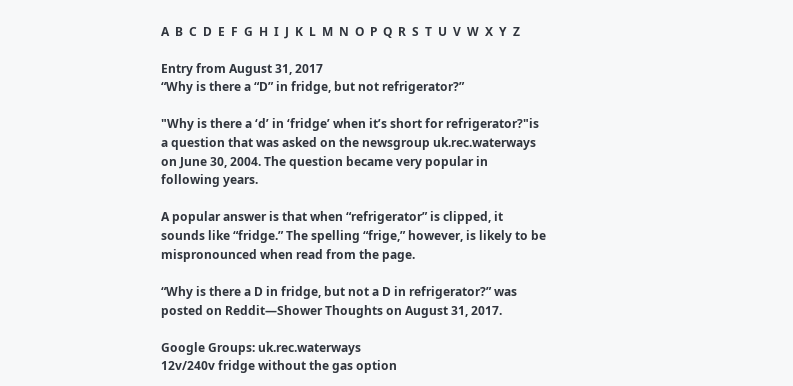A  B  C  D  E  F  G  H  I  J  K  L  M  N  O  P  Q  R  S  T  U  V  W  X  Y  Z

Entry from August 31, 2017
“Why is there a “D” in fridge, but not refrigerator?”

"Why is there a ‘d’ in ‘fridge’ when it’s short for refrigerator?"is a question that was asked on the newsgroup uk.rec.waterways on June 30, 2004. The question became very popular in following years.

A popular answer is that when “refrigerator” is clipped, it sounds like “fridge.” The spelling “frige,” however, is likely to be mispronounced when read from the page.

“Why is there a D in fridge, but not a D in refrigerator?” was posted on Reddit—Shower Thoughts on August 31, 2017.

Google Groups: uk.rec.waterways
12v/240v fridge without the gas option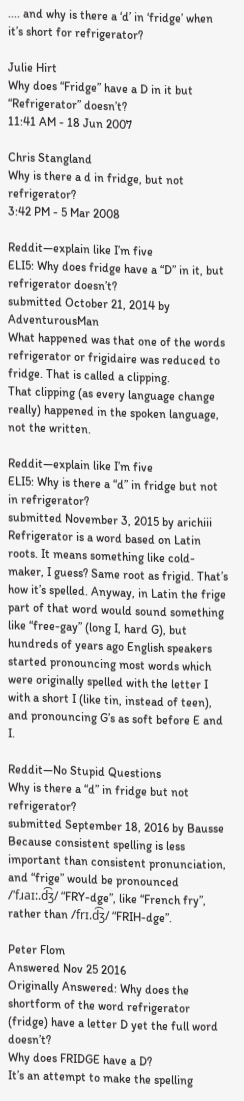.... and why is there a ‘d’ in ‘fridge’ when it’s short for refrigerator?

Julie Hirt
Why does “Fridge” have a D in it but “Refrigerator” doesn’t?
11:41 AM - 18 Jun 2007

Chris Stangland
Why is there a d in fridge, but not refrigerator?
3:42 PM - 5 Mar 2008

Reddit—explain like I’m five
ELI5: Why does fridge have a “D” in it, but refrigerator doesn’t?
submitted October 21, 2014 by AdventurousMan
What happened was that one of the words refrigerator or frigidaire was reduced to fridge. That is called a clipping.
That clipping (as every language change really) happened in the spoken language, not the written.

Reddit—explain like I’m five
ELI5: Why is there a “d” in fridge but not in refrigerator?
submitted November 3, 2015 by arichiii
Refrigerator is a word based on Latin roots. It means something like cold-maker, I guess? Same root as frigid. That’s how it’s spelled. Anyway, in Latin the frige part of that word would sound something like “free-gay” (long I, hard G), but hundreds of years ago English speakers started pronouncing most words which were originally spelled with the letter I with a short I (like tin, instead of teen), and pronouncing G’s as soft before E and I.

Reddit—No Stupid Questions
Why is there a “d” in fridge but not refrigerator?
submitted September 18, 2016 by Bausse
Because consistent spelling is less important than consistent pronunciation, and “frige” would be pronounced /’fɹaɪ:.d͡ʒ/ “FRY-dge”, like “French fry”, rather than /frɪ.d͡ʒ/ “FRIH-dge”.

Peter Flom
Answered Nov 25 2016
Originally Answered: Why does the shortform of the word refrigerator (fridge) have a letter D yet the full word doesn’t?
Why does FRIDGE have a D?
It’s an attempt to make the spelling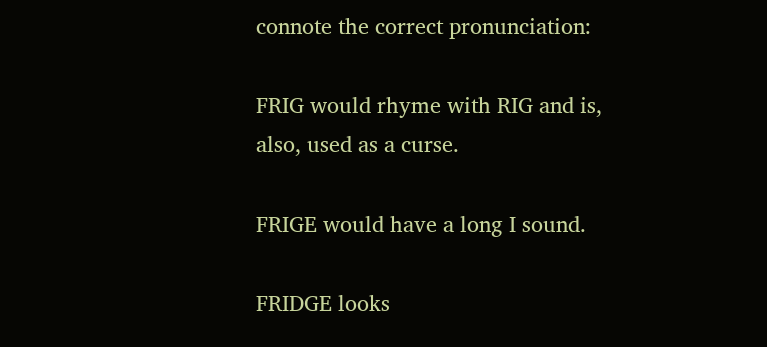connote the correct pronunciation:

FRIG would rhyme with RIG and is, also, used as a curse.

FRIGE would have a long I sound.

FRIDGE looks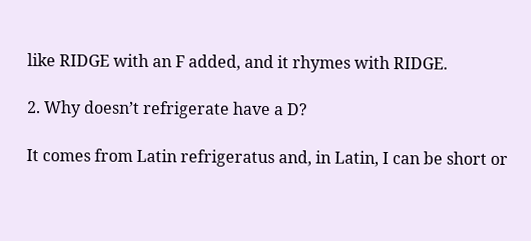like RIDGE with an F added, and it rhymes with RIDGE.

2. Why doesn’t refrigerate have a D?

It comes from Latin refrigeratus and, in Latin, I can be short or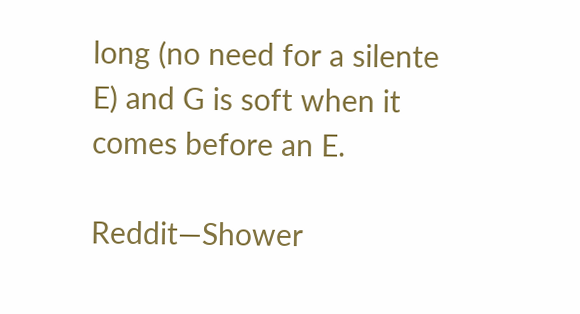long (no need for a silente E) and G is soft when it comes before an E.

Reddit—Shower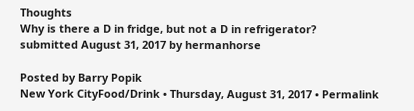Thoughts
Why is there a D in fridge, but not a D in refrigerator?
submitted August 31, 2017 by hermanhorse

Posted by Barry Popik
New York CityFood/Drink • Thursday, August 31, 2017 • Permalink